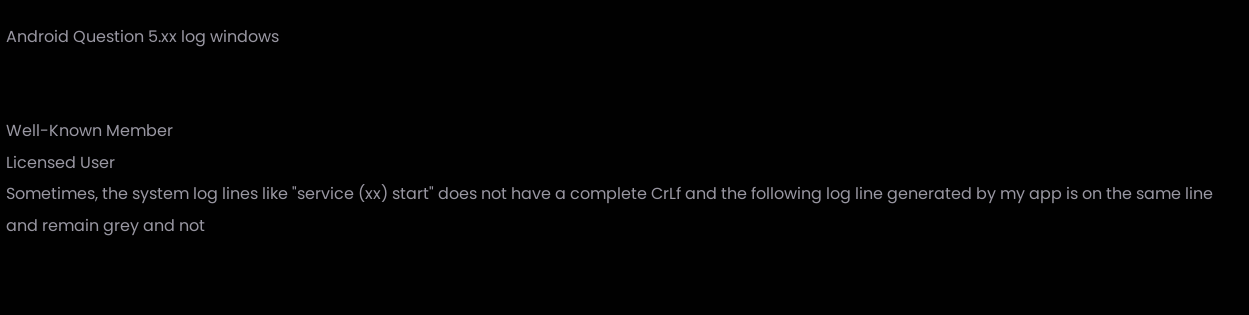Android Question 5.xx log windows


Well-Known Member
Licensed User
Sometimes, the system log lines like "service (xx) start" does not have a complete CrLf and the following log line generated by my app is on the same line and remain grey and not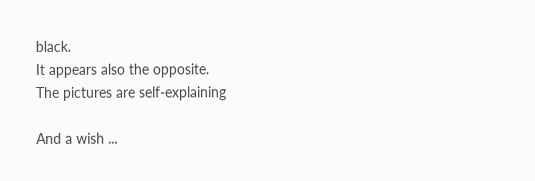black.
It appears also the opposite.
The pictures are self-explaining

And a wish ...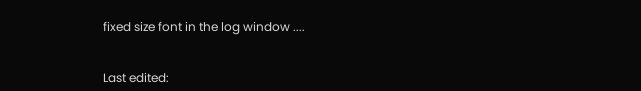fixed size font in the log window ....


Last edited: